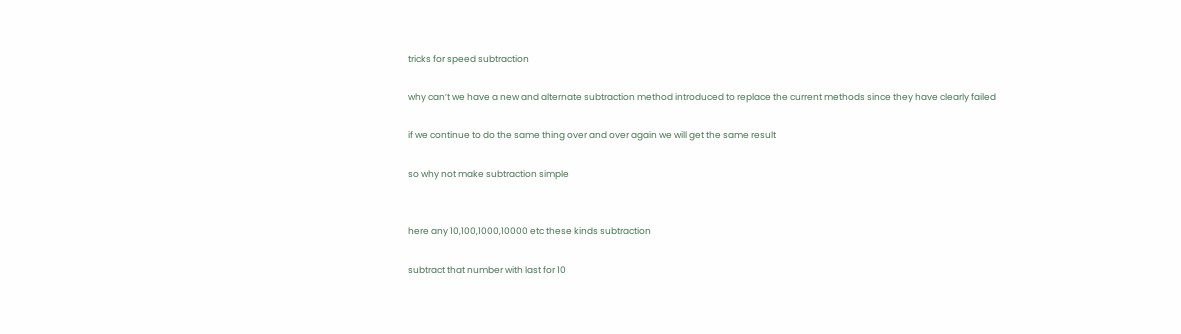tricks for speed subtraction

why can’t we have a new and alternate subtraction method introduced to replace the current methods since they have clearly failed

if we continue to do the same thing over and over again we will get the same result

so why not make subtraction simple


here any 10,100,1000,10000 etc these kinds subtraction

subtract that number with last for 10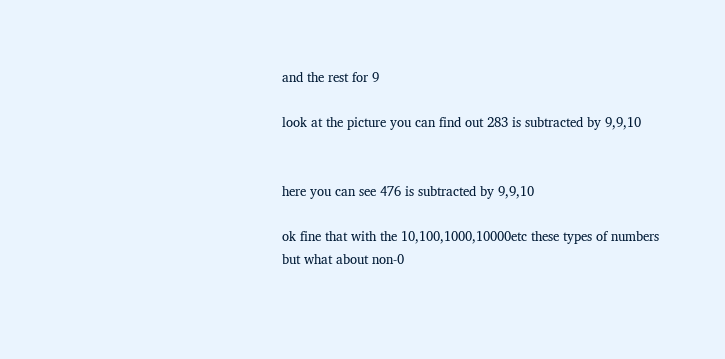and the rest for 9

look at the picture you can find out 283 is subtracted by 9,9,10


here you can see 476 is subtracted by 9,9,10

ok fine that with the 10,100,1000,10000etc these types of numbers but what about non-0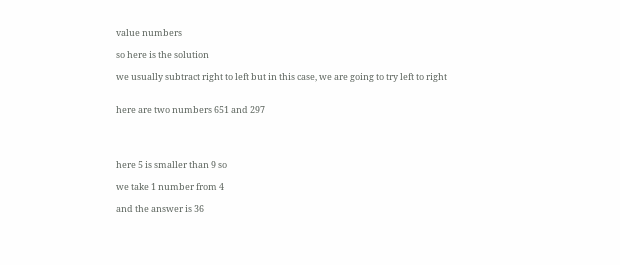value numbers

so here is the solution

we usually subtract right to left but in this case, we are going to try left to right


here are two numbers 651 and 297




here 5 is smaller than 9 so

we take 1 number from 4

and the answer is 36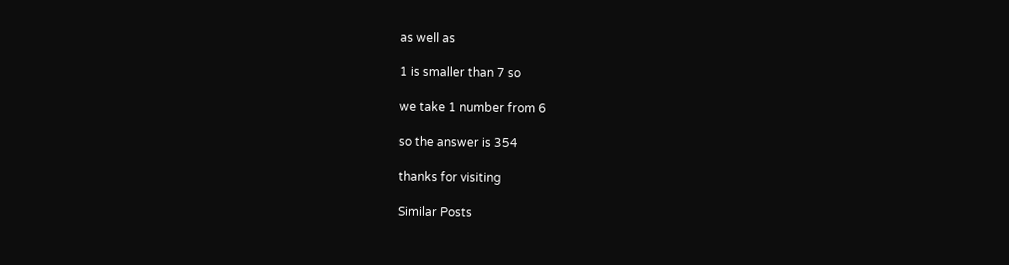as well as

1 is smaller than 7 so

we take 1 number from 6

so the answer is 354

thanks for visiting

Similar Posts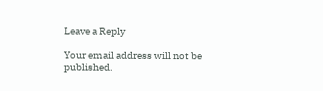Leave a Reply

Your email address will not be published.